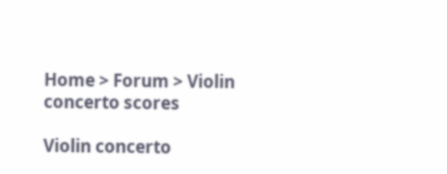Home > Forum > Violin concerto scores

Violin concerto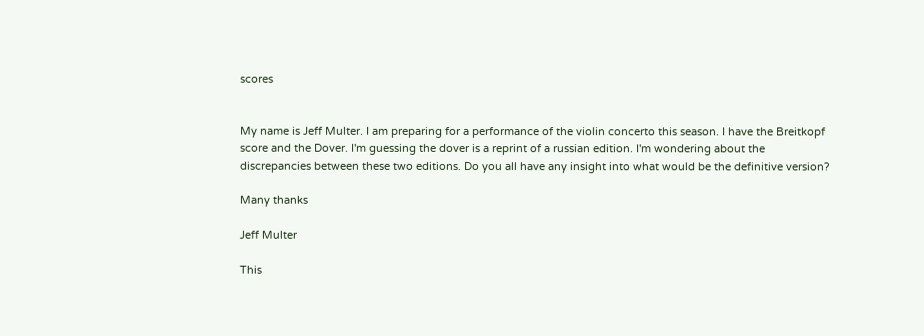scores


My name is Jeff Multer. I am preparing for a performance of the violin concerto this season. I have the Breitkopf score and the Dover. I'm guessing the dover is a reprint of a russian edition. I'm wondering about the discrepancies between these two editions. Do you all have any insight into what would be the definitive version?

Many thanks

Jeff Multer

This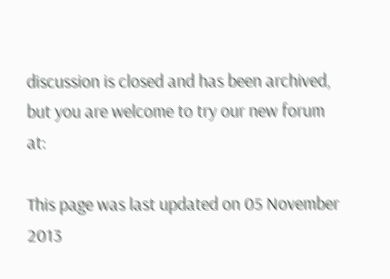discussion is closed and has been archived, but you are welcome to try our new forum at:

This page was last updated on 05 November 2013